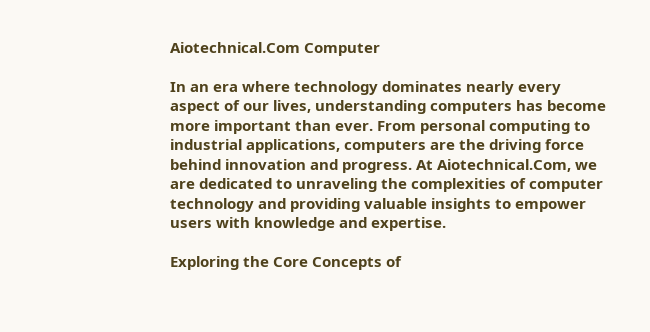Aiotechnical.Com Computer

In an era where technology dominates nearly every aspect of our lives, understanding computers has become more important than ever. From personal computing to industrial applications, computers are the driving force behind innovation and progress. At Aiotechnical.Com, we are dedicated to unraveling the complexities of computer technology and providing valuable insights to empower users with knowledge and expertise.

Exploring the Core Concepts of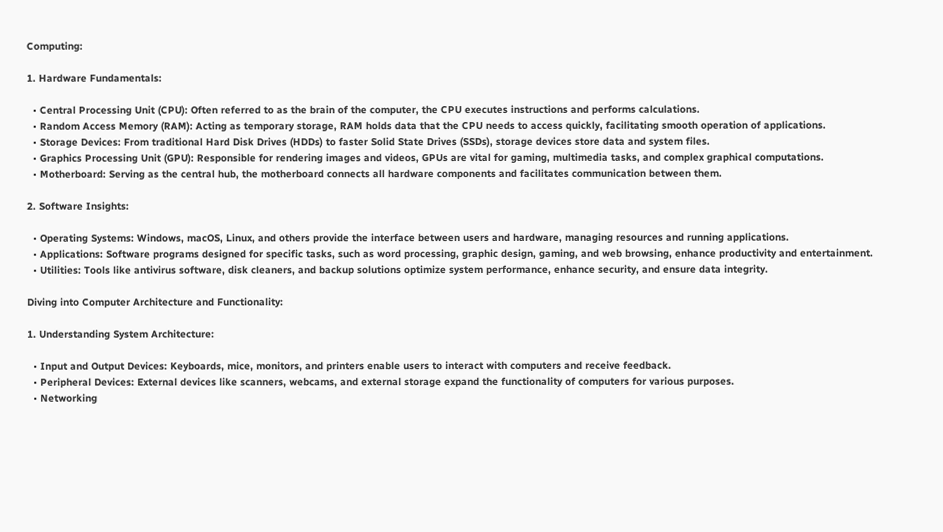Computing:

1. Hardware Fundamentals:

  • Central Processing Unit (CPU): Often referred to as the brain of the computer, the CPU executes instructions and performs calculations.
  • Random Access Memory (RAM): Acting as temporary storage, RAM holds data that the CPU needs to access quickly, facilitating smooth operation of applications.
  • Storage Devices: From traditional Hard Disk Drives (HDDs) to faster Solid State Drives (SSDs), storage devices store data and system files.
  • Graphics Processing Unit (GPU): Responsible for rendering images and videos, GPUs are vital for gaming, multimedia tasks, and complex graphical computations.
  • Motherboard: Serving as the central hub, the motherboard connects all hardware components and facilitates communication between them.

2. Software Insights:

  • Operating Systems: Windows, macOS, Linux, and others provide the interface between users and hardware, managing resources and running applications.
  • Applications: Software programs designed for specific tasks, such as word processing, graphic design, gaming, and web browsing, enhance productivity and entertainment.
  • Utilities: Tools like antivirus software, disk cleaners, and backup solutions optimize system performance, enhance security, and ensure data integrity.

Diving into Computer Architecture and Functionality:

1. Understanding System Architecture:

  • Input and Output Devices: Keyboards, mice, monitors, and printers enable users to interact with computers and receive feedback.
  • Peripheral Devices: External devices like scanners, webcams, and external storage expand the functionality of computers for various purposes.
  • Networking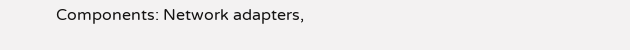Components: Network adapters,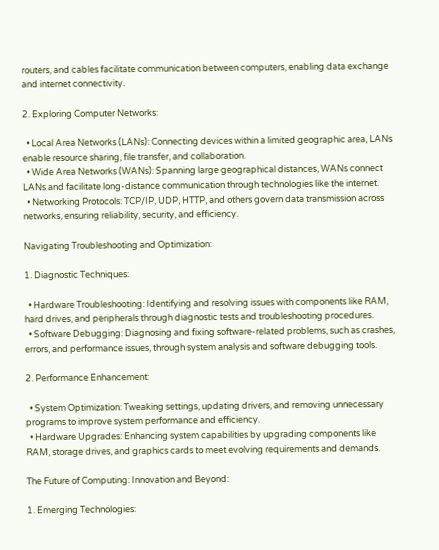routers, and cables facilitate communication between computers, enabling data exchange and internet connectivity.

2. Exploring Computer Networks:

  • Local Area Networks (LANs): Connecting devices within a limited geographic area, LANs enable resource sharing, file transfer, and collaboration.
  • Wide Area Networks (WANs): Spanning large geographical distances, WANs connect LANs and facilitate long-distance communication through technologies like the internet.
  • Networking Protocols: TCP/IP, UDP, HTTP, and others govern data transmission across networks, ensuring reliability, security, and efficiency.

Navigating Troubleshooting and Optimization:

1. Diagnostic Techniques:

  • Hardware Troubleshooting: Identifying and resolving issues with components like RAM, hard drives, and peripherals through diagnostic tests and troubleshooting procedures.
  • Software Debugging: Diagnosing and fixing software-related problems, such as crashes, errors, and performance issues, through system analysis and software debugging tools.

2. Performance Enhancement:

  • System Optimization: Tweaking settings, updating drivers, and removing unnecessary programs to improve system performance and efficiency.
  • Hardware Upgrades: Enhancing system capabilities by upgrading components like RAM, storage drives, and graphics cards to meet evolving requirements and demands.

The Future of Computing: Innovation and Beyond:

1. Emerging Technologies: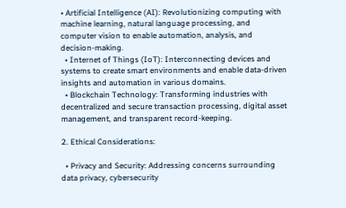• Artificial Intelligence (AI): Revolutionizing computing with machine learning, natural language processing, and computer vision to enable automation, analysis, and decision-making.
  • Internet of Things (IoT): Interconnecting devices and systems to create smart environments and enable data-driven insights and automation in various domains.
  • Blockchain Technology: Transforming industries with decentralized and secure transaction processing, digital asset management, and transparent record-keeping.

2. Ethical Considerations:

  • Privacy and Security: Addressing concerns surrounding data privacy, cybersecurity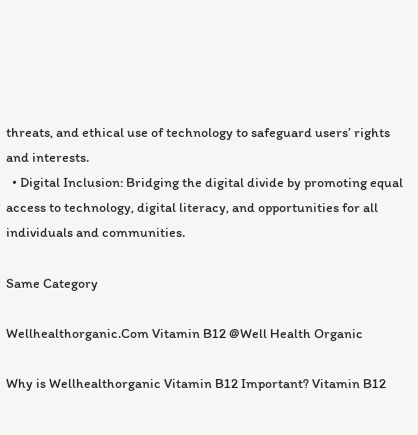threats, and ethical use of technology to safeguard users’ rights and interests.
  • Digital Inclusion: Bridging the digital divide by promoting equal access to technology, digital literacy, and opportunities for all individuals and communities.

Same Category

Wellhealthorganic.Com Vitamin B12 @Well Health Organic

Why is Wellhealthorganic Vitamin B12 Important? Vitamin B12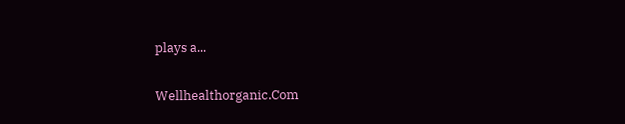plays a...

Wellhealthorganic.Com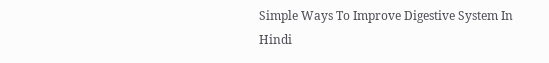Simple Ways To Improve Digestive System In Hindi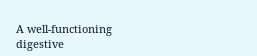A well-functioning digestive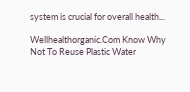system is crucial for overall health...

Wellhealthorganic.Com Know Why Not To Reuse Plastic Water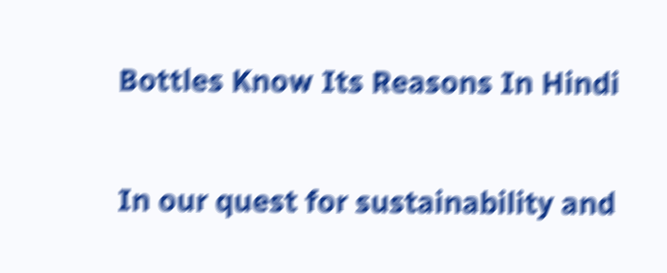Bottles Know Its Reasons In Hindi

In our quest for sustainability and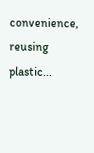convenience, reusing plastic...